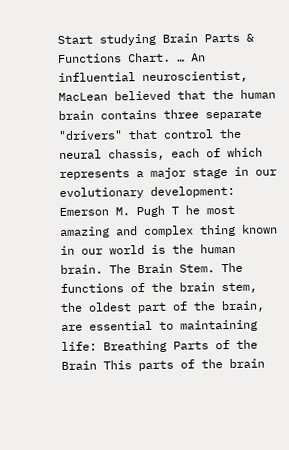Start studying Brain Parts & Functions Chart. … An influential neuroscientist, MacLean believed that the human brain contains three separate "drivers" that control the neural chassis, each of which represents a major stage in our evolutionary development: Emerson M. Pugh T he most amazing and complex thing known in our world is the human brain. The Brain Stem. The functions of the brain stem, the oldest part of the brain, are essential to maintaining life: Breathing Parts of the Brain This parts of the brain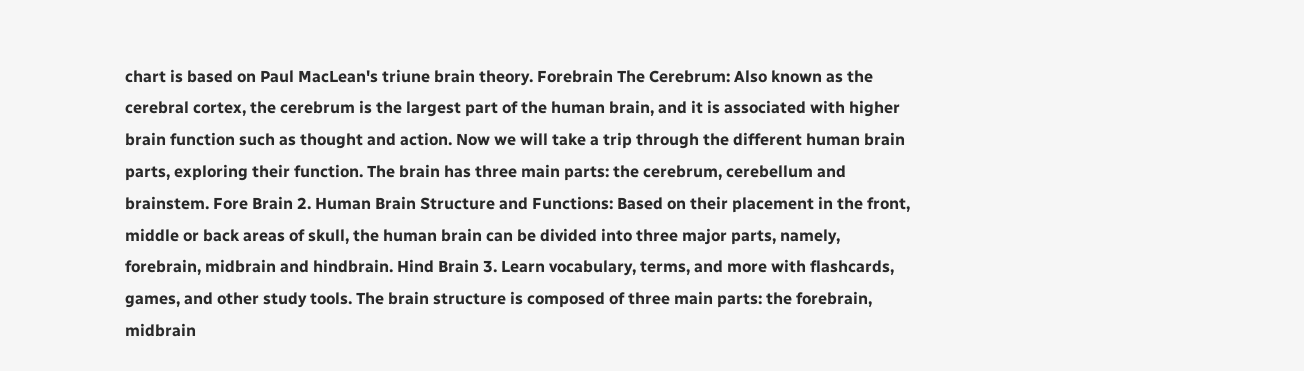chart is based on Paul MacLean's triune brain theory. Forebrain The Cerebrum: Also known as the cerebral cortex, the cerebrum is the largest part of the human brain, and it is associated with higher brain function such as thought and action. Now we will take a trip through the different human brain parts, exploring their function. The brain has three main parts: the cerebrum, cerebellum and brainstem. Fore Brain 2. Human Brain Structure and Functions: Based on their placement in the front, middle or back areas of skull, the human brain can be divided into three major parts, namely, forebrain, midbrain and hindbrain. Hind Brain 3. Learn vocabulary, terms, and more with flashcards, games, and other study tools. The brain structure is composed of three main parts: the forebrain, midbrain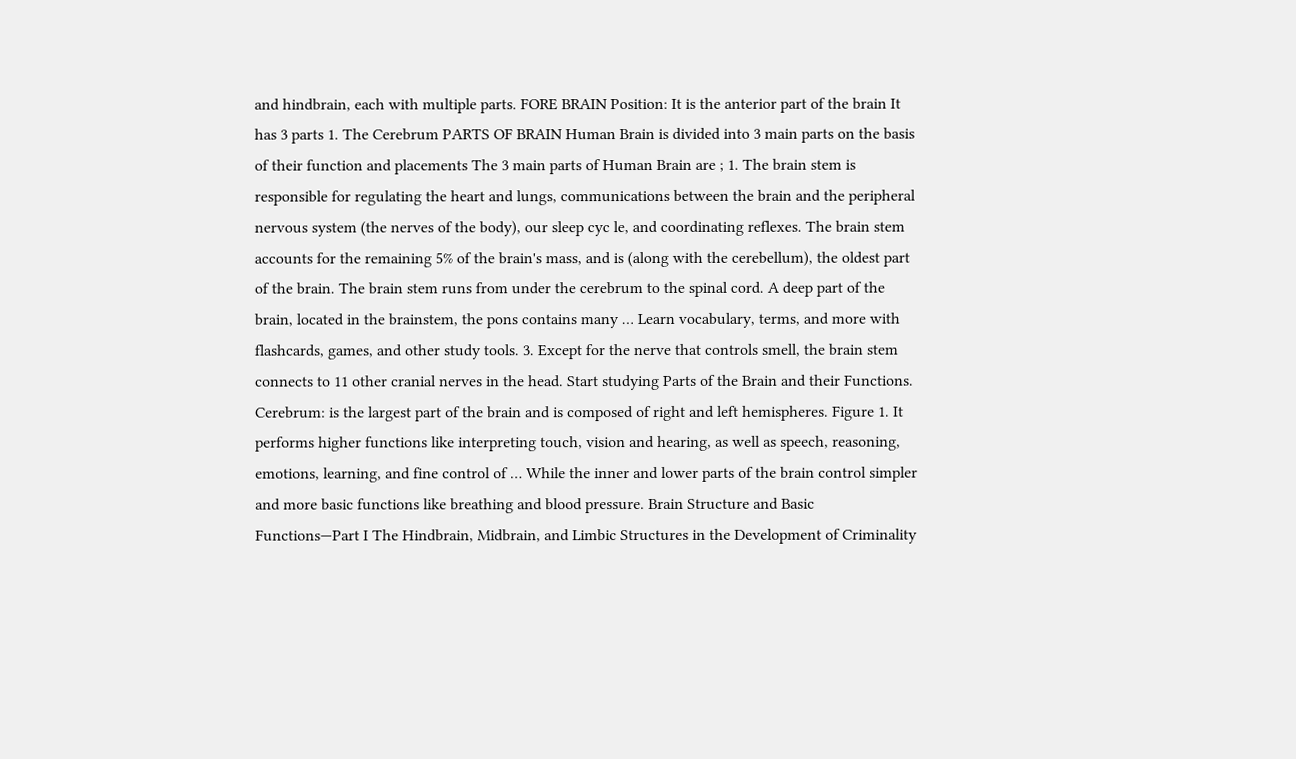and hindbrain, each with multiple parts. FORE BRAIN Position: It is the anterior part of the brain It has 3 parts 1. The Cerebrum PARTS OF BRAIN Human Brain is divided into 3 main parts on the basis of their function and placements The 3 main parts of Human Brain are ; 1. The brain stem is responsible for regulating the heart and lungs, communications between the brain and the peripheral nervous system (the nerves of the body), our sleep cyc le, and coordinating reflexes. The brain stem accounts for the remaining 5% of the brain's mass, and is (along with the cerebellum), the oldest part of the brain. The brain stem runs from under the cerebrum to the spinal cord. A deep part of the brain, located in the brainstem, the pons contains many … Learn vocabulary, terms, and more with flashcards, games, and other study tools. 3. Except for the nerve that controls smell, the brain stem connects to 11 other cranial nerves in the head. Start studying Parts of the Brain and their Functions. Cerebrum: is the largest part of the brain and is composed of right and left hemispheres. Figure 1. It performs higher functions like interpreting touch, vision and hearing, as well as speech, reasoning, emotions, learning, and fine control of … While the inner and lower parts of the brain control simpler and more basic functions like breathing and blood pressure. Brain Structure and Basic Functions—Part I The Hindbrain, Midbrain, and Limbic Structures in the Development of Criminality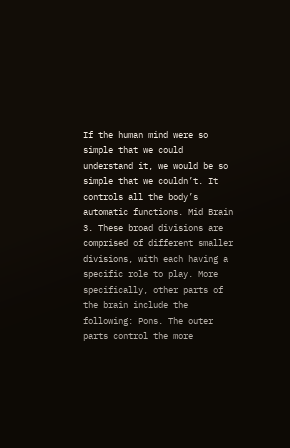If the human mind were so simple that we could understand it, we would be so simple that we couldn’t. It controls all the body’s automatic functions. Mid Brain 3. These broad divisions are comprised of different smaller divisions, with each having a specific role to play. More specifically, other parts of the brain include the following: Pons. The outer parts control the more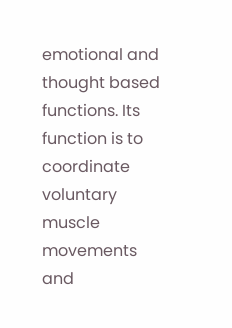emotional and thought based functions. Its function is to coordinate voluntary muscle movements and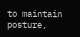to maintain posture,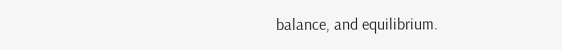balance, and equilibrium.